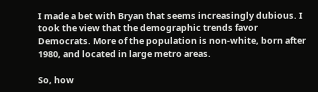I made a bet with Bryan that seems increasingly dubious. I took the view that the demographic trends favor Democrats. More of the population is non-white, born after 1980, and located in large metro areas.

So, how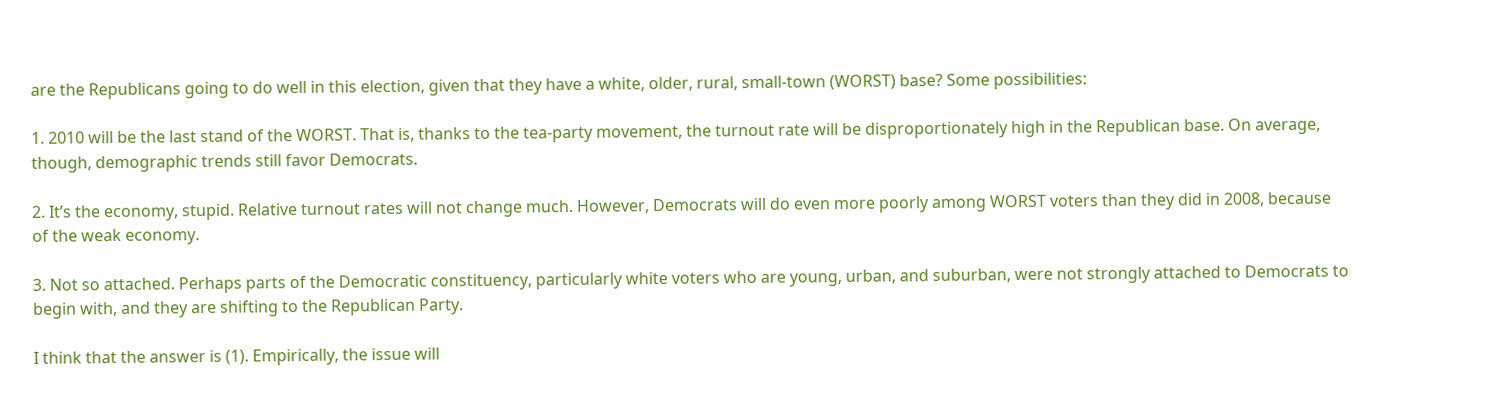are the Republicans going to do well in this election, given that they have a white, older, rural, small-town (WORST) base? Some possibilities:

1. 2010 will be the last stand of the WORST. That is, thanks to the tea-party movement, the turnout rate will be disproportionately high in the Republican base. On average, though, demographic trends still favor Democrats.

2. It’s the economy, stupid. Relative turnout rates will not change much. However, Democrats will do even more poorly among WORST voters than they did in 2008, because of the weak economy.

3. Not so attached. Perhaps parts of the Democratic constituency, particularly white voters who are young, urban, and suburban, were not strongly attached to Democrats to begin with, and they are shifting to the Republican Party.

I think that the answer is (1). Empirically, the issue will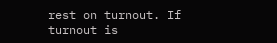rest on turnout. If turnout is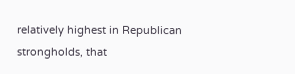relatively highest in Republican strongholds, that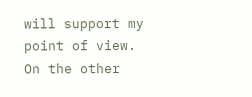will support my point of view. On the other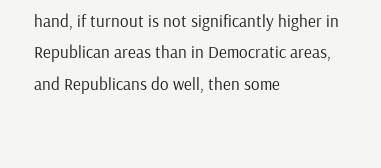hand, if turnout is not significantly higher in Republican areas than in Democratic areas, and Republicans do well, then some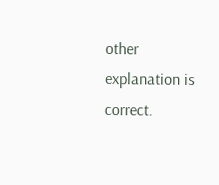other explanation is correct.